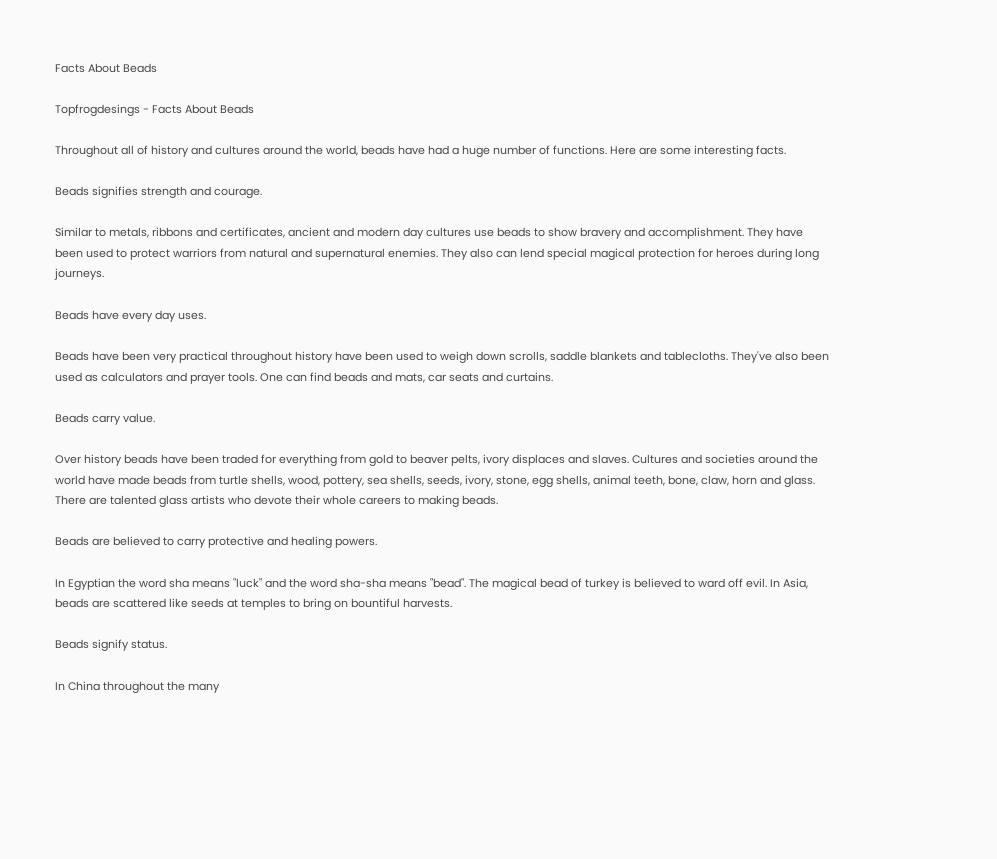Facts About Beads

Topfrogdesings - Facts About Beads

Throughout all of history and cultures around the world, beads have had a huge number of functions. Here are some interesting facts.

Beads signifies strength and courage.

Similar to metals, ribbons and certificates, ancient and modern day cultures use beads to show bravery and accomplishment. They have been used to protect warriors from natural and supernatural enemies. They also can lend special magical protection for heroes during long journeys.

Beads have every day uses.

Beads have been very practical throughout history have been used to weigh down scrolls, saddle blankets and tablecloths. They've also been used as calculators and prayer tools. One can find beads and mats, car seats and curtains.

Beads carry value.

Over history beads have been traded for everything from gold to beaver pelts, ivory displaces and slaves. Cultures and societies around the world have made beads from turtle shells, wood, pottery, sea shells, seeds, ivory, stone, egg shells, animal teeth, bone, claw, horn and glass. There are talented glass artists who devote their whole careers to making beads.

Beads are believed to carry protective and healing powers.

In Egyptian the word sha means "luck" and the word sha-sha means "bead". The magical bead of turkey is believed to ward off evil. In Asia, beads are scattered like seeds at temples to bring on bountiful harvests.

Beads signify status.

In China throughout the many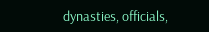dynasties, officials,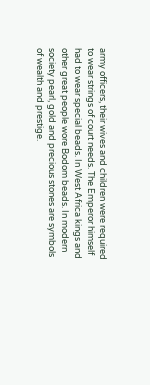army officers, their wives and children were required to wear strings of court needs. The Emperor himself had to wear special beads. In West Africa kings and other great people wore Bodom beads. In modern society pearl, gold and precious stones are symbols of wealth and prestige.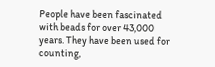People have been fascinated with beads for over 43,000 years. They have been used for counting,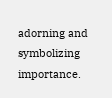adorning and symbolizing importance.